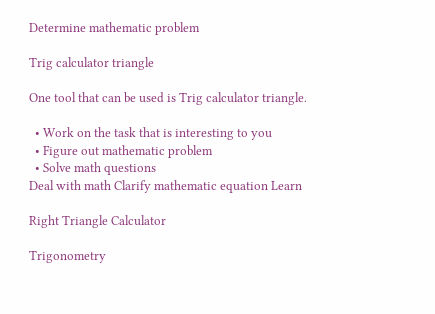Determine mathematic problem

Trig calculator triangle

One tool that can be used is Trig calculator triangle.

  • Work on the task that is interesting to you
  • Figure out mathematic problem
  • Solve math questions
Deal with math Clarify mathematic equation Learn

Right Triangle Calculator

Trigonometry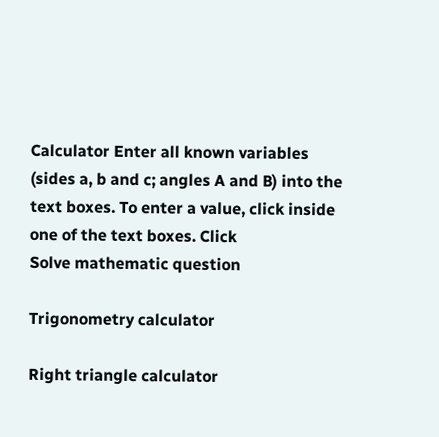Calculator Enter all known variables (sides a, b and c; angles A and B) into the text boxes. To enter a value, click inside one of the text boxes. Click
Solve mathematic question

Trigonometry calculator

Right triangle calculator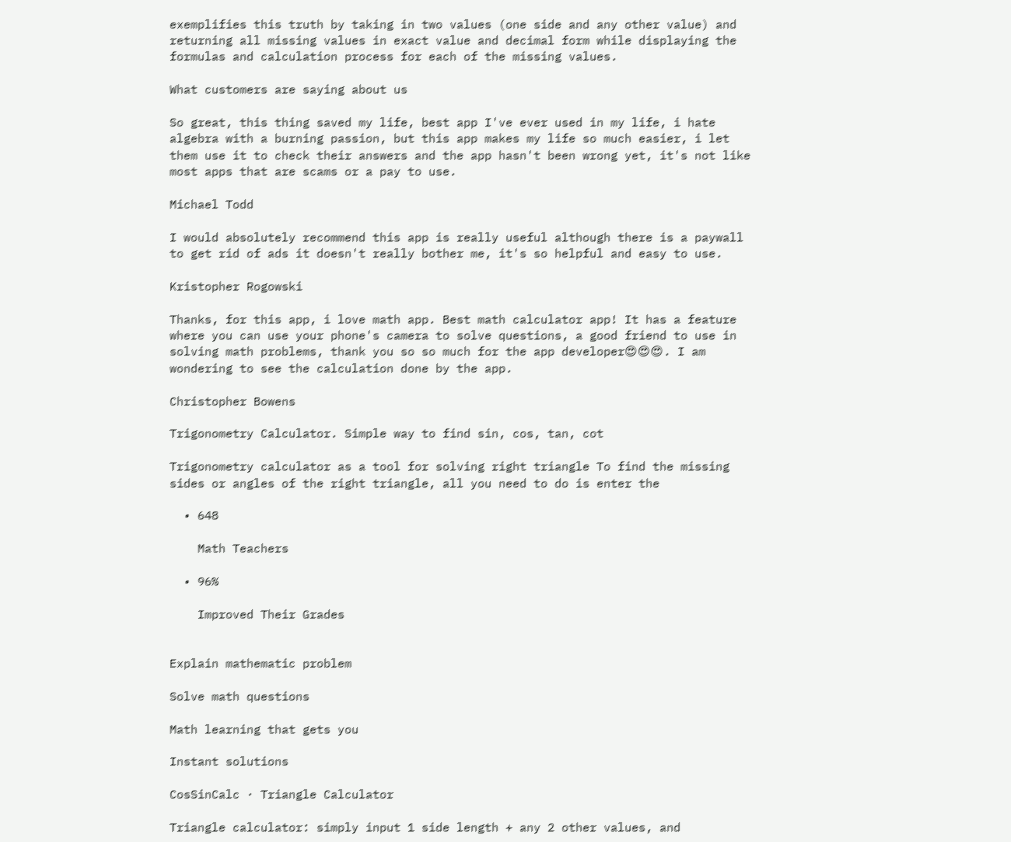exemplifies this truth by taking in two values (one side and any other value) and returning all missing values in exact value and decimal form while displaying the formulas and calculation process for each of the missing values.

What customers are saying about us

So great, this thing saved my life, best app I've ever used in my life, i hate algebra with a burning passion, but this app makes my life so much easier, i let them use it to check their answers and the app hasn't been wrong yet, it's not like most apps that are scams or a pay to use.

Michael Todd

I would absolutely recommend this app is really useful although there is a paywall to get rid of ads it doesn't really bother me, it's so helpful and easy to use.

Kristopher Rogowski

Thanks, for this app, i love math app. Best math calculator app! It has a feature where you can use your phone's camera to solve questions, a good friend to use in solving math problems, thank you so so much for the app developer😍😍😍. I am wondering to see the calculation done by the app.

Christopher Bowens

Trigonometry Calculator. Simple way to find sin, cos, tan, cot

Trigonometry calculator as a tool for solving right triangle To find the missing sides or angles of the right triangle, all you need to do is enter the

  • 648

    Math Teachers

  • 96%

    Improved Their Grades


Explain mathematic problem

Solve math questions

Math learning that gets you

Instant solutions

CosSinCalc · Triangle Calculator

Triangle calculator: simply input 1 side length + any 2 other values, and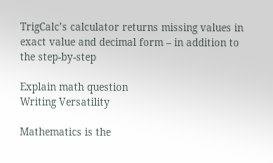TrigCalc’s calculator returns missing values in exact value and decimal form – in addition to the step-by-step

Explain math question
Writing Versatility

Mathematics is the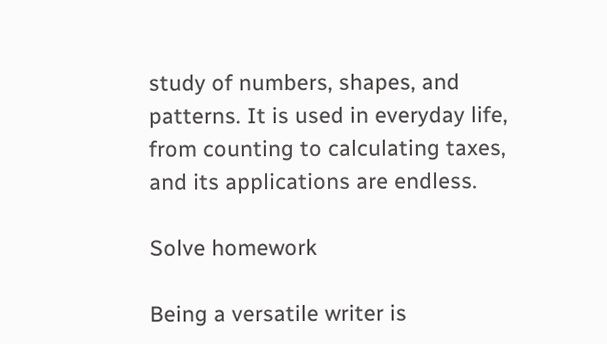study of numbers, shapes, and patterns. It is used in everyday life, from counting to calculating taxes, and its applications are endless.

Solve homework

Being a versatile writer is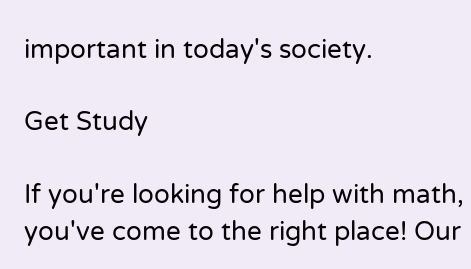important in today's society.

Get Study

If you're looking for help with math, you've come to the right place! Our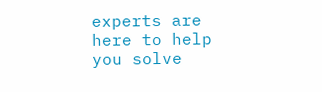experts are here to help you solve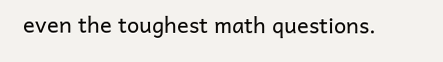even the toughest math questions.